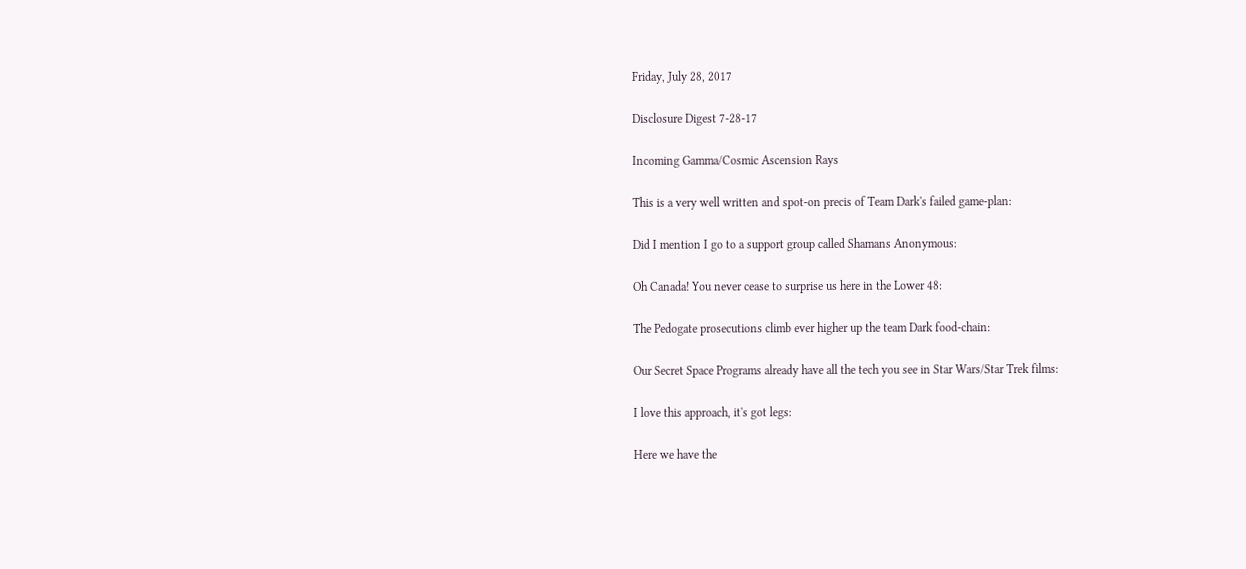Friday, July 28, 2017

Disclosure Digest 7-28-17

Incoming Gamma/Cosmic Ascension Rays

This is a very well written and spot-on precis of Team Dark's failed game-plan:

Did I mention I go to a support group called Shamans Anonymous:

Oh Canada! You never cease to surprise us here in the Lower 48:

The Pedogate prosecutions climb ever higher up the team Dark food-chain:

Our Secret Space Programs already have all the tech you see in Star Wars/Star Trek films:

I love this approach, it's got legs:

Here we have the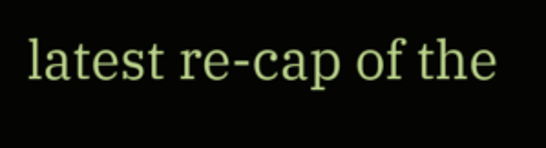latest re-cap of the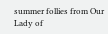summer follies from Our Lady of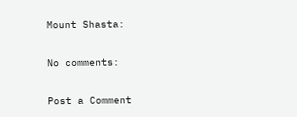Mount Shasta:

No comments:

Post a Comment